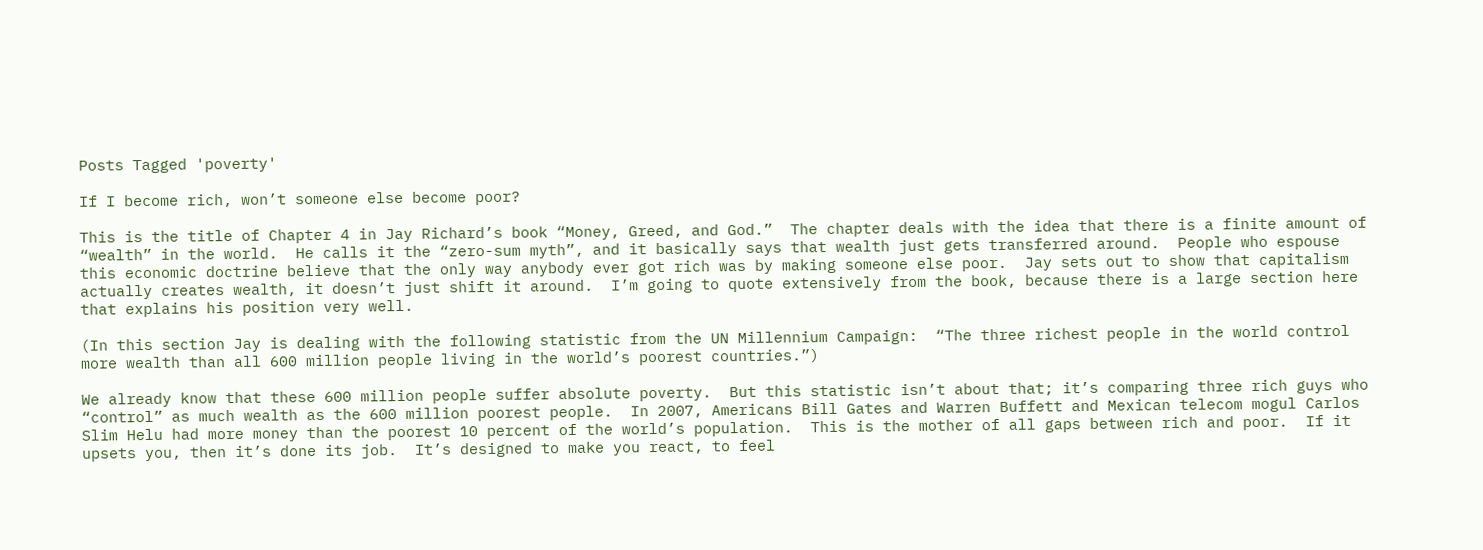Posts Tagged 'poverty'

If I become rich, won’t someone else become poor?

This is the title of Chapter 4 in Jay Richard’s book “Money, Greed, and God.”  The chapter deals with the idea that there is a finite amount of “wealth” in the world.  He calls it the “zero-sum myth”, and it basically says that wealth just gets transferred around.  People who espouse this economic doctrine believe that the only way anybody ever got rich was by making someone else poor.  Jay sets out to show that capitalism actually creates wealth, it doesn’t just shift it around.  I’m going to quote extensively from the book, because there is a large section here that explains his position very well.

(In this section Jay is dealing with the following statistic from the UN Millennium Campaign:  “The three richest people in the world control more wealth than all 600 million people living in the world’s poorest countries.”)

We already know that these 600 million people suffer absolute poverty.  But this statistic isn’t about that; it’s comparing three rich guys who “control” as much wealth as the 600 million poorest people.  In 2007, Americans Bill Gates and Warren Buffett and Mexican telecom mogul Carlos Slim Helu had more money than the poorest 10 percent of the world’s population.  This is the mother of all gaps between rich and poor.  If it upsets you, then it’s done its job.  It’s designed to make you react, to feel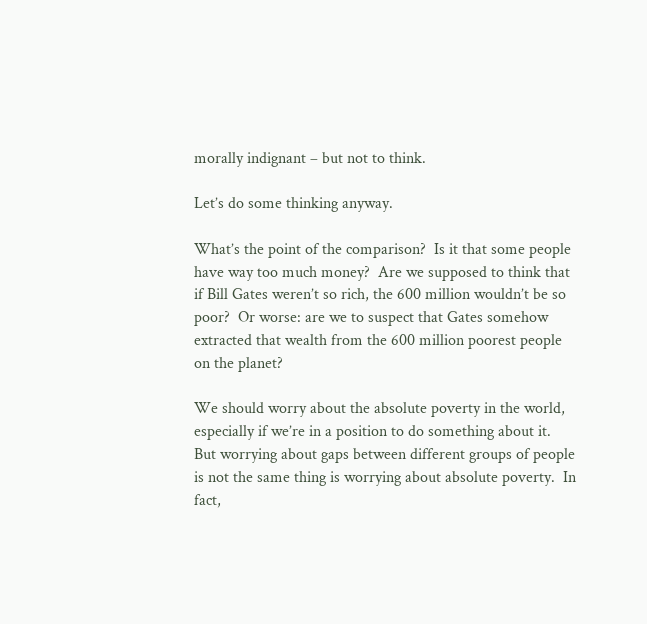morally indignant – but not to think.

Let’s do some thinking anyway.

What’s the point of the comparison?  Is it that some people have way too much money?  Are we supposed to think that if Bill Gates weren’t so rich, the 600 million wouldn’t be so poor?  Or worse: are we to suspect that Gates somehow extracted that wealth from the 600 million poorest people on the planet?

We should worry about the absolute poverty in the world, especially if we’re in a position to do something about it.  But worrying about gaps between different groups of people is not the same thing is worrying about absolute poverty.  In fact,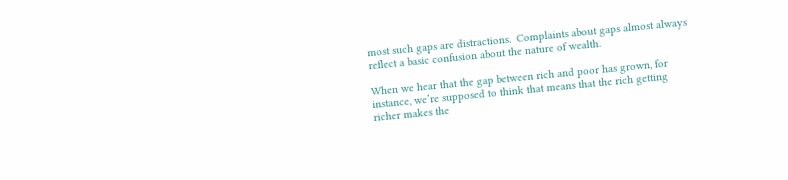most such gaps are distractions.  Complaints about gaps almost always reflect a basic confusion about the nature of wealth.

When we hear that the gap between rich and poor has grown, for instance, we’re supposed to think that means that the rich getting richer makes the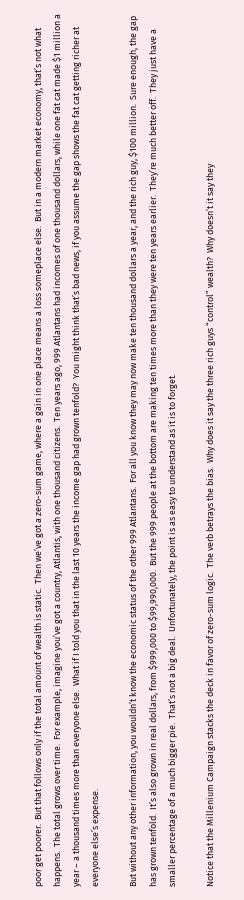poor get poorer.  But that follows only if the total amount of wealth is static.  Then we’ve got a zero-sum game, where a gain in one place means a loss someplace else.  But in a modern market economy, that’s not what happens.  The total grows over time.  For example, imagine you’ve got a country, Atlantis, with one thousand citizens.  Ten years ago, 999 Atlantans had incomes of one thousand dollars, while one fat cat made $1 million a year – a thousand times more than everyone else.  What if I told you that in the last 10 years the income gap had grown tenfold?  You might think that’s bad news, if you assume the gap shows the fat cat getting richer at everyone else’s expense.

But without any other information, you wouldn’t know the economic status of the other 999 Atlantans.  For all you know they may now make ten thousand dollars a year, and the rich guy, $100 million.  Sure enough, the gap has grown tenfold.  It’s also grown in real dollars, from $999,000 to $99,990,000.  But the 999 people at the bottom are making ten times more than they were ten years earlier.  They’re much better off.  They just have a smaller percentage of a much bigger pie.  That’s not a big deal.  Unfortunately, the point is as easy to understand as it is to forget.

Notice that the Millenium Campaign stacks the deck in favor of zero-sum logic.  The verb betrays the bias.  Why does it say the three rich guys “control” wealth?  Why doesn’t it say they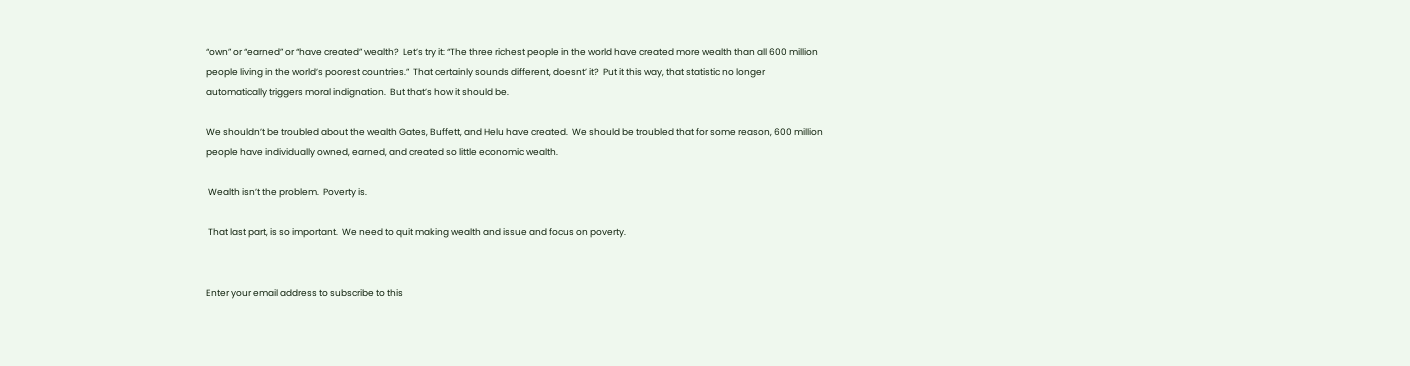“own” or “earned” or “have created” wealth?  Let’s try it: “The three richest people in the world have created more wealth than all 600 million people living in the world’s poorest countries.”  That certainly sounds different, doesnt’ it?  Put it this way, that statistic no longer automatically triggers moral indignation.  But that’s how it should be.

We shouldn’t be troubled about the wealth Gates, Buffett, and Helu have created.  We should be troubled that for some reason, 600 million people have individually owned, earned, and created so little economic wealth.

 Wealth isn’t the problem.  Poverty is.

 That last part, is so important.  We need to quit making wealth and issue and focus on poverty.


Enter your email address to subscribe to this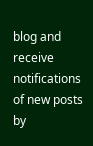blog and receive notifications of new posts by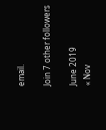email.

Join 7 other followers

June 2019
« Nov